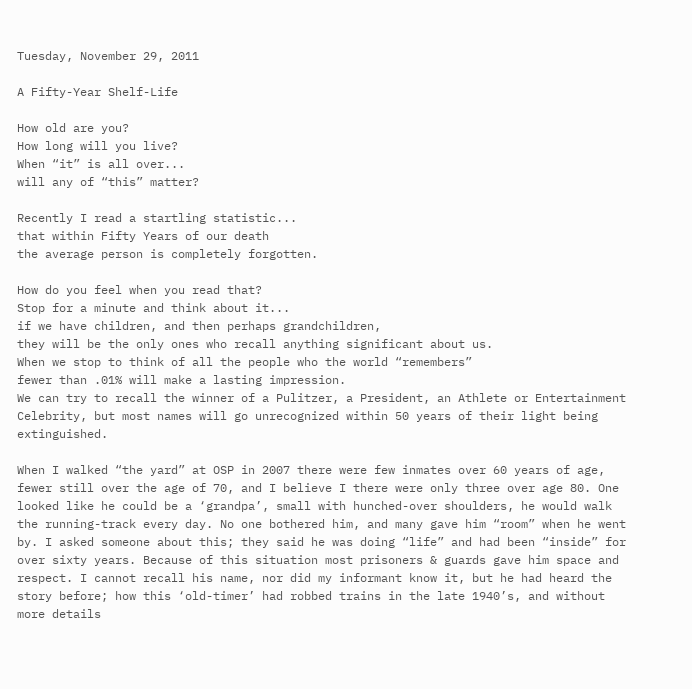Tuesday, November 29, 2011

A Fifty-Year Shelf-Life

How old are you?
How long will you live?
When “it” is all over...
will any of “this” matter?

Recently I read a startling statistic...
that within Fifty Years of our death
the average person is completely forgotten.

How do you feel when you read that?
Stop for a minute and think about it...
if we have children, and then perhaps grandchildren,
they will be the only ones who recall anything significant about us.
When we stop to think of all the people who the world “remembers”
fewer than .01% will make a lasting impression.
We can try to recall the winner of a Pulitzer, a President, an Athlete or Entertainment Celebrity, but most names will go unrecognized within 50 years of their light being extinguished.

When I walked “the yard” at OSP in 2007 there were few inmates over 60 years of age, fewer still over the age of 70, and I believe I there were only three over age 80. One looked like he could be a ‘grandpa’, small with hunched-over shoulders, he would walk the running-track every day. No one bothered him, and many gave him “room” when he went by. I asked someone about this; they said he was doing “life” and had been “inside” for over sixty years. Because of this situation most prisoners & guards gave him space and respect. I cannot recall his name, nor did my informant know it, but he had heard the story before; how this ‘old-timer’ had robbed trains in the late 1940’s, and without more details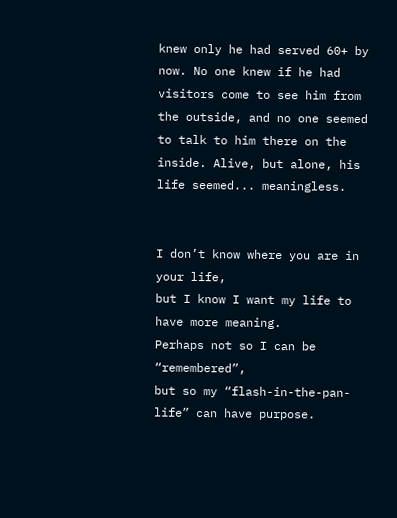knew only he had served 60+ by now. No one knew if he had visitors come to see him from the outside, and no one seemed to talk to him there on the inside. Alive, but alone, his life seemed... meaningless.


I don’t know where you are in your life,
but I know I want my life to have more meaning.
Perhaps not so I can be “remembered”,
but so my “flash-in-the-pan-life” can have purpose.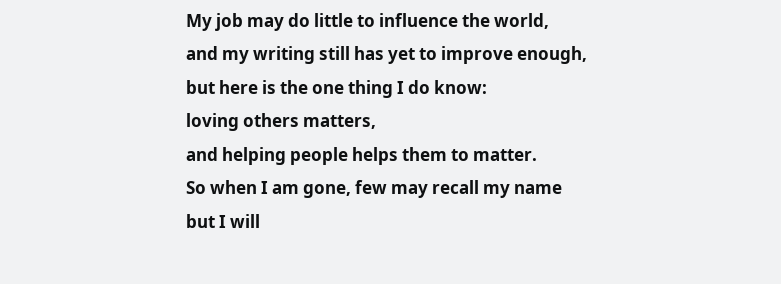My job may do little to influence the world,
and my writing still has yet to improve enough,
but here is the one thing I do know:
loving others matters,
and helping people helps them to matter.
So when I am gone, few may recall my name
but I will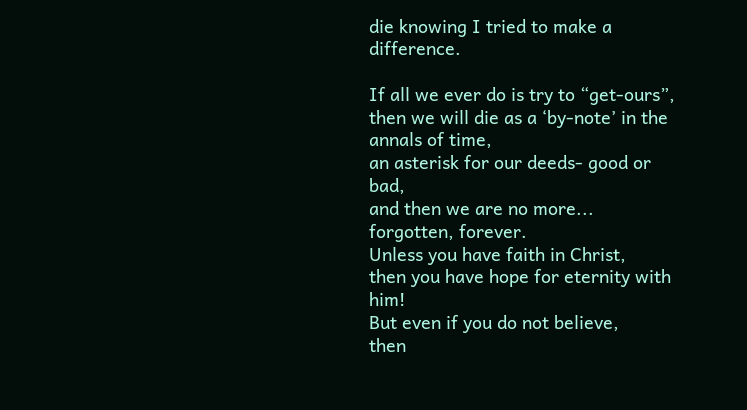die knowing I tried to make a difference.

If all we ever do is try to “get-ours”,
then we will die as a ‘by-note’ in the annals of time,
an asterisk for our deeds- good or bad,
and then we are no more...
forgotten, forever.
Unless you have faith in Christ,
then you have hope for eternity with him!
But even if you do not believe,
then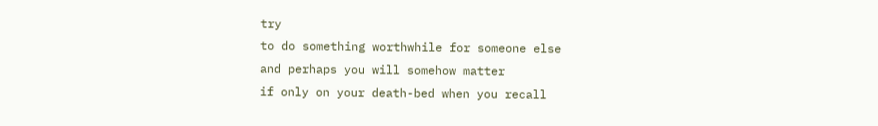try
to do something worthwhile for someone else
and perhaps you will somehow matter
if only on your death-bed when you recall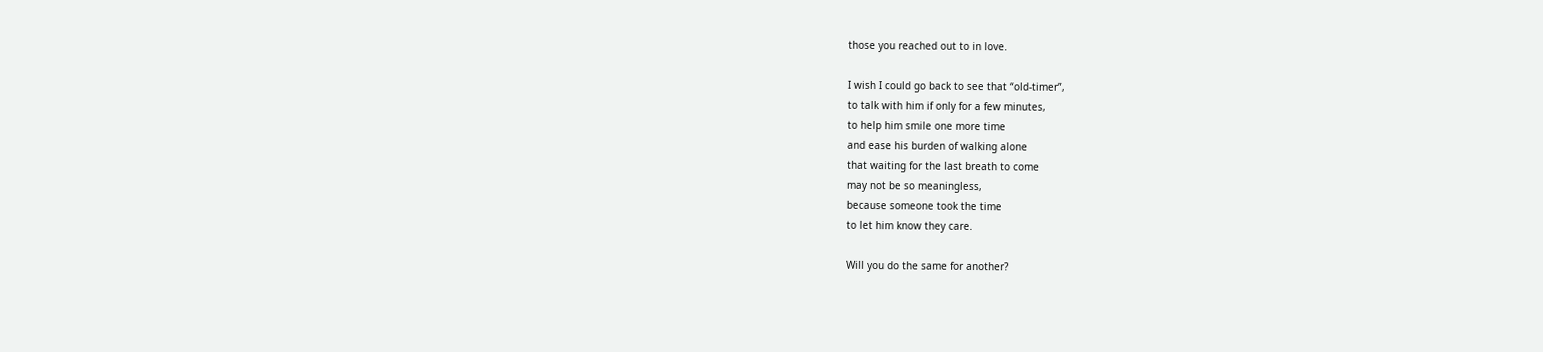those you reached out to in love.

I wish I could go back to see that “old-timer”,
to talk with him if only for a few minutes,
to help him smile one more time
and ease his burden of walking alone
that waiting for the last breath to come
may not be so meaningless,
because someone took the time
to let him know they care.

Will you do the same for another?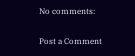No comments:

Post a Comment